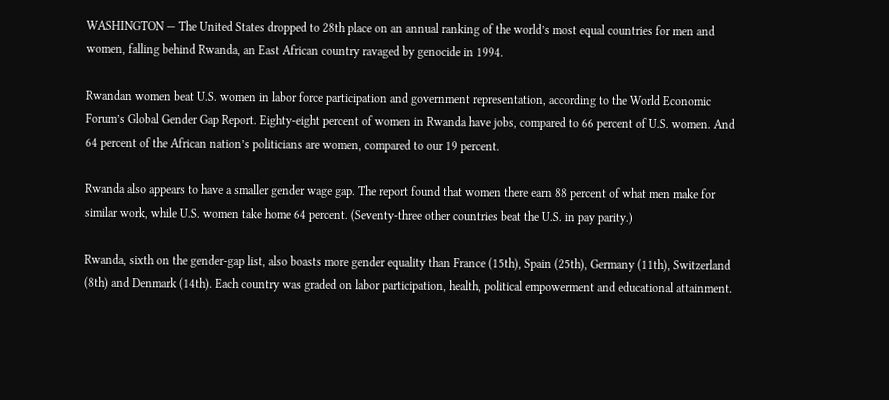WASHINGTON — The United States dropped to 28th place on an annual ranking of the world’s most equal countries for men and women, falling behind Rwanda, an East African country ravaged by genocide in 1994.

Rwandan women beat U.S. women in labor force participation and government representation, according to the World Economic Forum’s Global Gender Gap Report. Eighty-eight percent of women in Rwanda have jobs, compared to 66 percent of U.S. women. And 64 percent of the African nation’s politicians are women, compared to our 19 percent.

Rwanda also appears to have a smaller gender wage gap. The report found that women there earn 88 percent of what men make for similar work, while U.S. women take home 64 percent. (Seventy-three other countries beat the U.S. in pay parity.)

Rwanda, sixth on the gender-gap list, also boasts more gender equality than France (15th), Spain (25th), Germany (11th), Switzerland (8th) and Denmark (14th). Each country was graded on labor participation, health, political empowerment and educational attainment.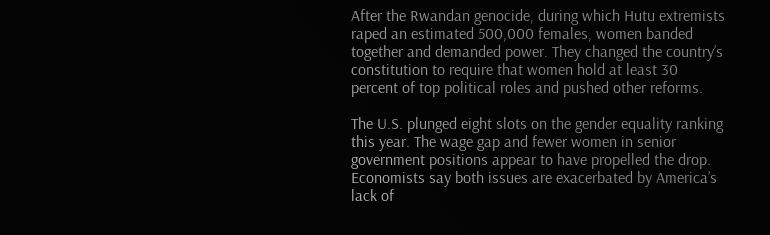After the Rwandan genocide, during which Hutu extremists raped an estimated 500,000 females, women banded together and demanded power. They changed the country’s constitution to require that women hold at least 30 percent of top political roles and pushed other reforms.

The U.S. plunged eight slots on the gender equality ranking this year. The wage gap and fewer women in senior government positions appear to have propelled the drop. Economists say both issues are exacerbated by America’s lack of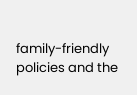family-friendly policies and the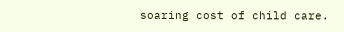soaring cost of child care.